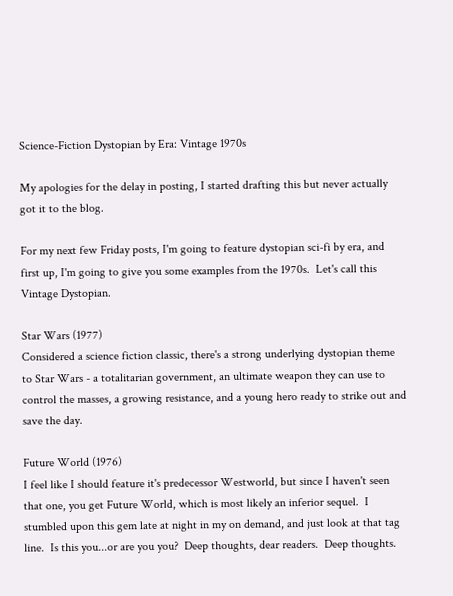Science-Fiction Dystopian by Era: Vintage 1970s

My apologies for the delay in posting, I started drafting this but never actually got it to the blog.

For my next few Friday posts, I'm going to feature dystopian sci-fi by era, and first up, I'm going to give you some examples from the 1970s.  Let's call this Vintage Dystopian.

Star Wars (1977)
Considered a science fiction classic, there's a strong underlying dystopian theme to Star Wars - a totalitarian government, an ultimate weapon they can use to control the masses, a growing resistance, and a young hero ready to strike out and save the day.

Future World (1976)
I feel like I should feature it's predecessor Westworld, but since I haven't seen that one, you get Future World, which is most likely an inferior sequel.  I stumbled upon this gem late at night in my on demand, and just look at that tag line.  Is this you...or are you you?  Deep thoughts, dear readers.  Deep thoughts.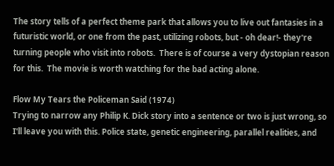The story tells of a perfect theme park that allows you to live out fantasies in a futuristic world, or one from the past, utilizing robots, but - oh dear!- they're turning people who visit into robots.  There is of course a very dystopian reason for this.  The movie is worth watching for the bad acting alone.

Flow My Tears the Policeman Said (1974)
Trying to narrow any Philip K. Dick story into a sentence or two is just wrong, so I'll leave you with this. Police state, genetic engineering, parallel realities, and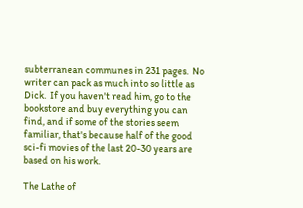subterranean communes in 231 pages.  No writer can pack as much into so little as Dick.  If you haven't read him, go to the bookstore and buy everything you can find, and if some of the stories seem familiar, that's because half of the good sci-fi movies of the last 20-30 years are based on his work.

The Lathe of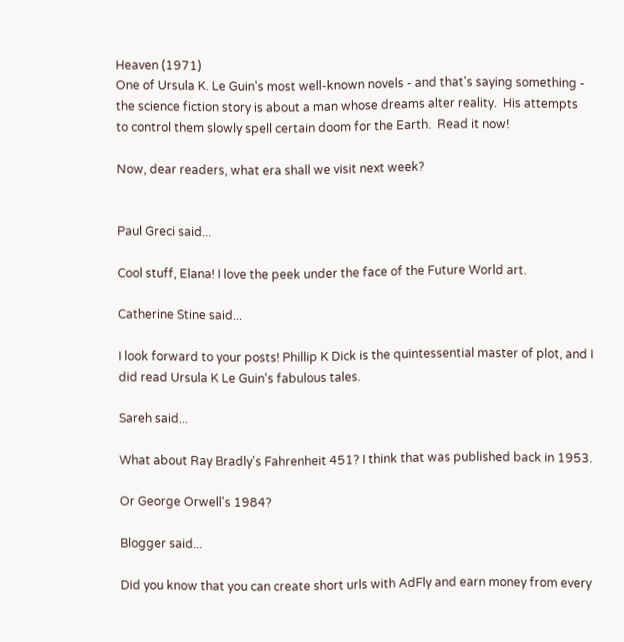Heaven (1971)
One of Ursula K. Le Guin's most well-known novels - and that's saying something - the science fiction story is about a man whose dreams alter reality.  His attempts to control them slowly spell certain doom for the Earth.  Read it now!

Now, dear readers, what era shall we visit next week?


Paul Greci said...

Cool stuff, Elana! I love the peek under the face of the Future World art.

Catherine Stine said...

I look forward to your posts! Phillip K Dick is the quintessential master of plot, and I did read Ursula K Le Guin's fabulous tales.

Sareh said...

What about Ray Bradly's Fahrenheit 451? I think that was published back in 1953.

Or George Orwell's 1984?

Blogger said...

Did you know that you can create short urls with AdFly and earn money from every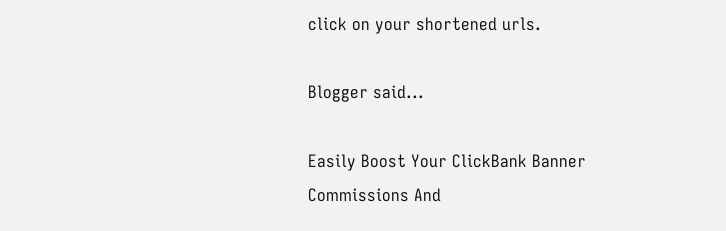click on your shortened urls.

Blogger said...

Easily Boost Your ClickBank Banner Commissions And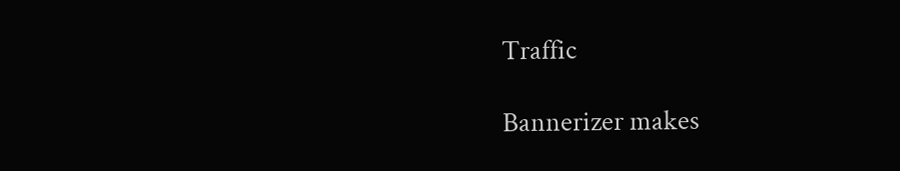Traffic

Bannerizer makes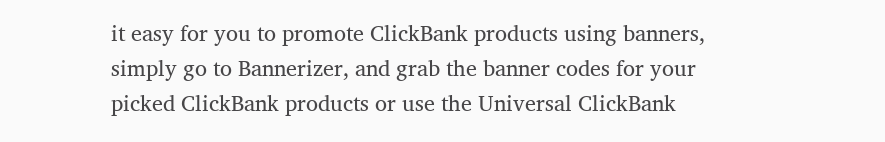it easy for you to promote ClickBank products using banners, simply go to Bannerizer, and grab the banner codes for your picked ClickBank products or use the Universal ClickBank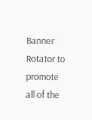Banner Rotator to promote all of the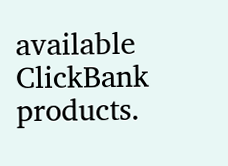available ClickBank products.